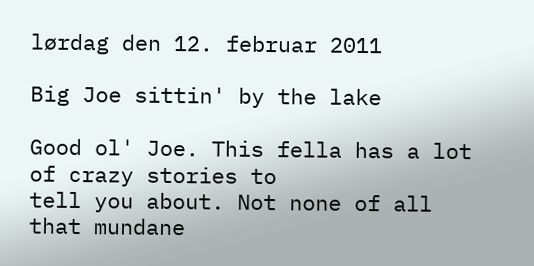lørdag den 12. februar 2011

Big Joe sittin' by the lake

Good ol' Joe. This fella has a lot of crazy stories to
tell you about. Not none of all that mundane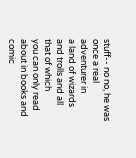stuff-- no no, he was once a real adventurer in
a land of wizards and trolls and all that of which
you can only read about in books and comic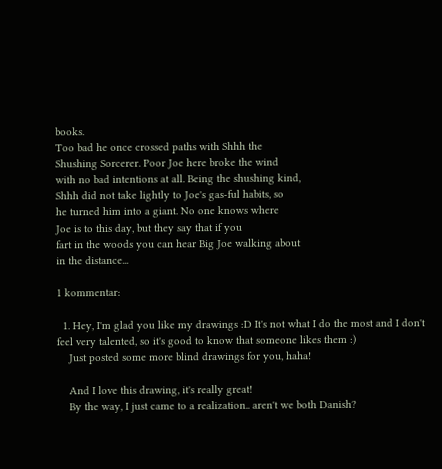books.
Too bad he once crossed paths with Shhh the
Shushing Sorcerer. Poor Joe here broke the wind
with no bad intentions at all. Being the shushing kind,
Shhh did not take lightly to Joe's gas-ful habits, so
he turned him into a giant. No one knows where
Joe is to this day, but they say that if you
fart in the woods you can hear Big Joe walking about
in the distance...

1 kommentar:

  1. Hey, I'm glad you like my drawings :D It's not what I do the most and I don't feel very talented, so it's good to know that someone likes them :)
    Just posted some more blind drawings for you, haha!

    And I love this drawing, it's really great!
    By the way, I just came to a realization.. aren't we both Danish?